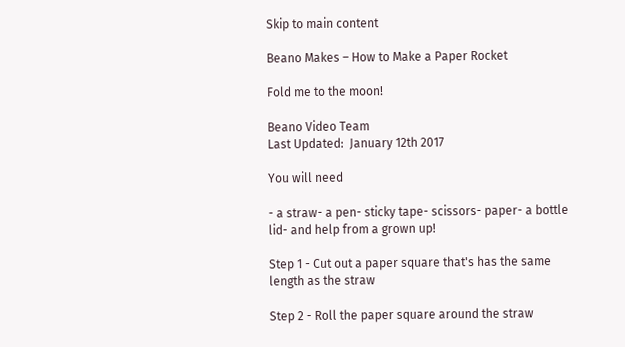Skip to main content

Beano Makes – How to Make a Paper Rocket

Fold me to the moon!

Beano Video Team
Last Updated:  January 12th 2017

You will need

- a straw- a pen- sticky tape- scissors- paper- a bottle lid- and help from a grown up!

Step 1 - Cut out a paper square that's has the same length as the straw

Step 2 - Roll the paper square around the straw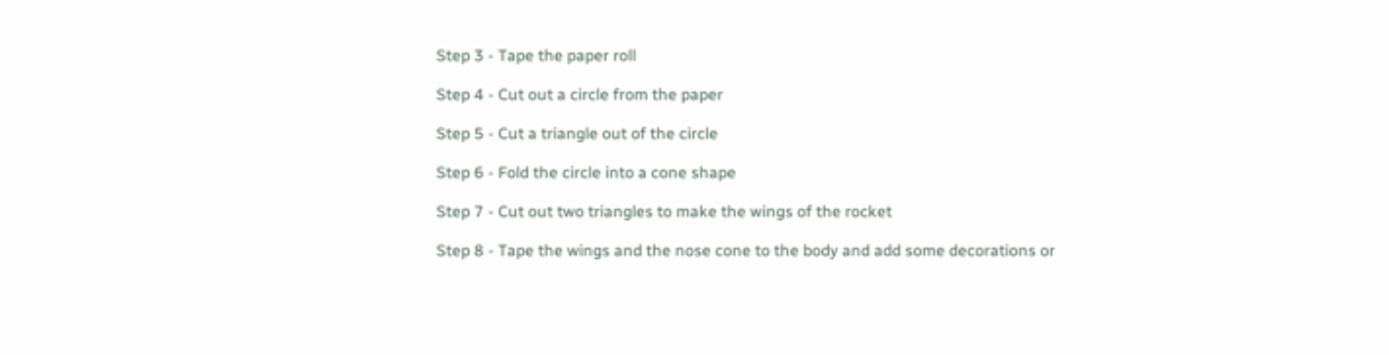Step 3 - Tape the paper roll

Step 4 - Cut out a circle from the paper

Step 5 - Cut a triangle out of the circle

Step 6 - Fold the circle into a cone shape

Step 7 - Cut out two triangles to make the wings of the rocket

Step 8 - Tape the wings and the nose cone to the body and add some decorations or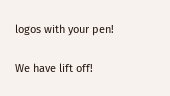logos with your pen!

We have lift off!